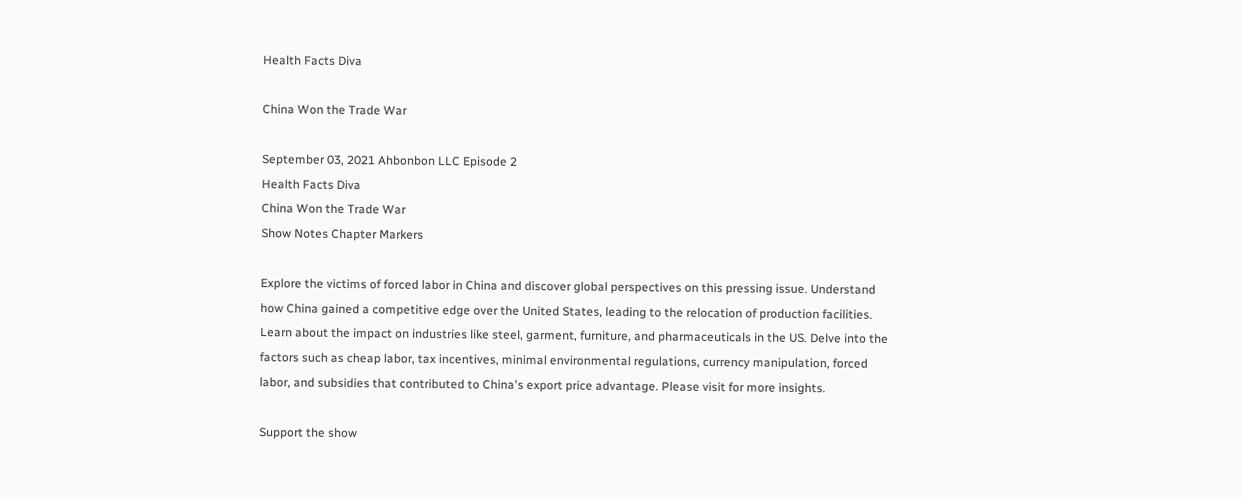Health Facts Diva

China Won the Trade War

September 03, 2021 Ahbonbon LLC Episode 2
Health Facts Diva
China Won the Trade War
Show Notes Chapter Markers

Explore the victims of forced labor in China and discover global perspectives on this pressing issue. Understand how China gained a competitive edge over the United States, leading to the relocation of production facilities. Learn about the impact on industries like steel, garment, furniture, and pharmaceuticals in the US. Delve into the factors such as cheap labor, tax incentives, minimal environmental regulations, currency manipulation, forced labor, and subsidies that contributed to China's export price advantage. Please visit for more insights.

Support the show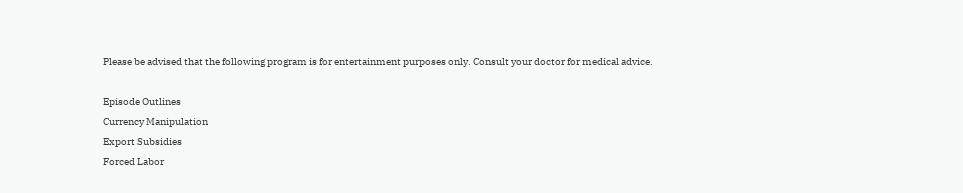Please be advised that the following program is for entertainment purposes only. Consult your doctor for medical advice.

Episode Outlines
Currency Manipulation
Export Subsidies
Forced Labor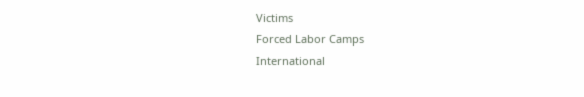Victims
Forced Labor Camps
International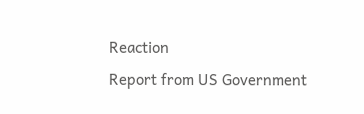Reaction
Report from US Government